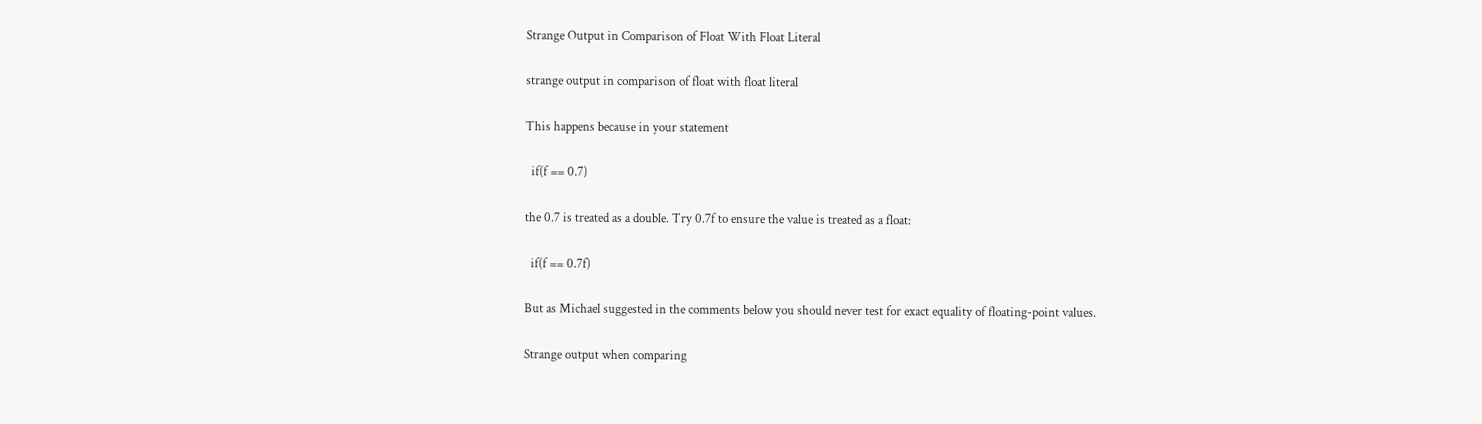Strange Output in Comparison of Float With Float Literal

strange output in comparison of float with float literal

This happens because in your statement

  if(f == 0.7)

the 0.7 is treated as a double. Try 0.7f to ensure the value is treated as a float:

  if(f == 0.7f)

But as Michael suggested in the comments below you should never test for exact equality of floating-point values.

Strange output when comparing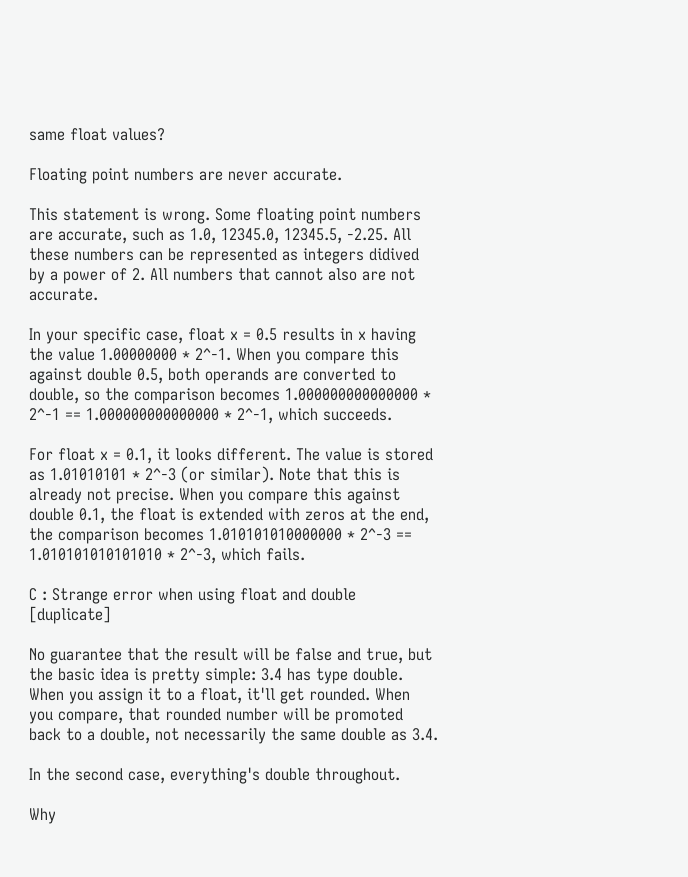same float values?

Floating point numbers are never accurate.

This statement is wrong. Some floating point numbers are accurate, such as 1.0, 12345.0, 12345.5, -2.25. All these numbers can be represented as integers didived by a power of 2. All numbers that cannot also are not accurate.

In your specific case, float x = 0.5 results in x having the value 1.00000000 * 2^-1. When you compare this against double 0.5, both operands are converted to double, so the comparison becomes 1.000000000000000 * 2^-1 == 1.000000000000000 * 2^-1, which succeeds.

For float x = 0.1, it looks different. The value is stored as 1.01010101 * 2^-3 (or similar). Note that this is already not precise. When you compare this against double 0.1, the float is extended with zeros at the end, the comparison becomes 1.010101010000000 * 2^-3 == 1.010101010101010 * 2^-3, which fails.

C : Strange error when using float and double [duplicate]

No guarantee that the result will be false and true, but the basic idea is pretty simple: 3.4 has type double. When you assign it to a float, it'll get rounded. When you compare, that rounded number will be promoted back to a double, not necessarily the same double as 3.4.

In the second case, everything's double throughout.

Why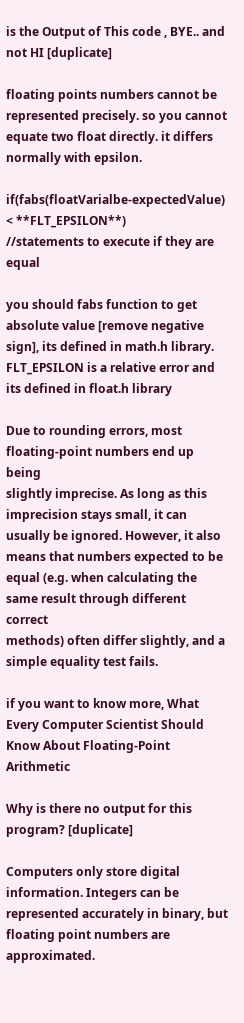is the Output of This code , BYE.. and not HI [duplicate]

floating points numbers cannot be represented precisely. so you cannot equate two float directly. it differs normally with epsilon.

if(fabs(floatVarialbe-expectedValue) < **FLT_EPSILON**)
//statements to execute if they are equal

you should fabs function to get absolute value [remove negative sign], its defined in math.h library.
FLT_EPSILON is a relative error and its defined in float.h library

Due to rounding errors, most floating-point numbers end up being
slightly imprecise. As long as this imprecision stays small, it can
usually be ignored. However, it also means that numbers expected to be
equal (e.g. when calculating the same result through different correct
methods) often differ slightly, and a simple equality test fails.

if you want to know more, What Every Computer Scientist Should Know About Floating-Point Arithmetic

Why is there no output for this program? [duplicate]

Computers only store digital information. Integers can be represented accurately in binary, but floating point numbers are approximated.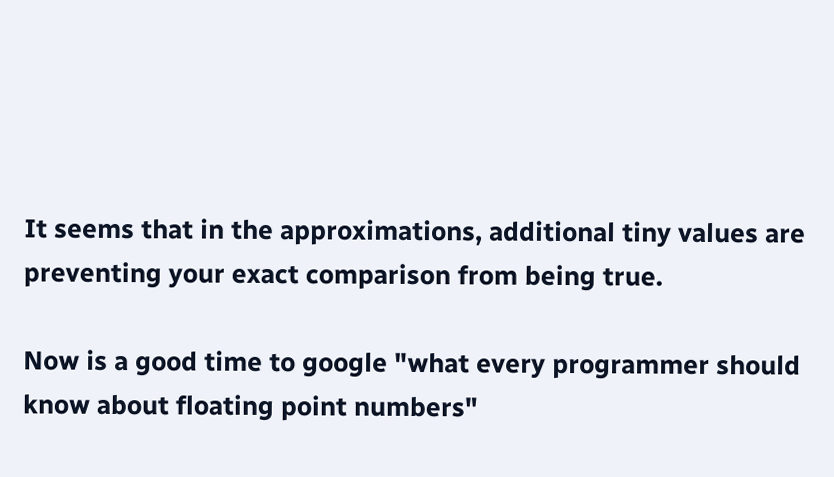It seems that in the approximations, additional tiny values are preventing your exact comparison from being true.

Now is a good time to google "what every programmer should know about floating point numbers"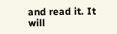and read it. It will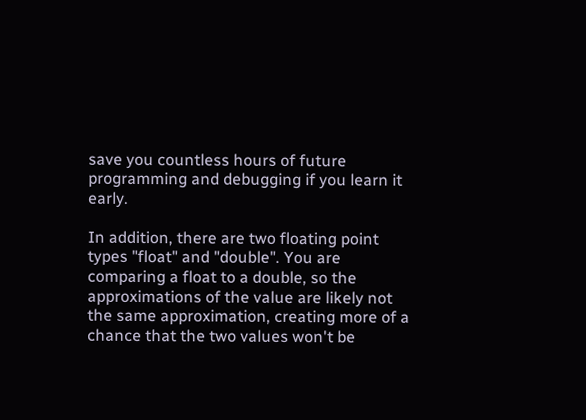save you countless hours of future programming and debugging if you learn it early.

In addition, there are two floating point types "float" and "double". You are comparing a float to a double, so the approximations of the value are likely not the same approximation, creating more of a chance that the two values won't be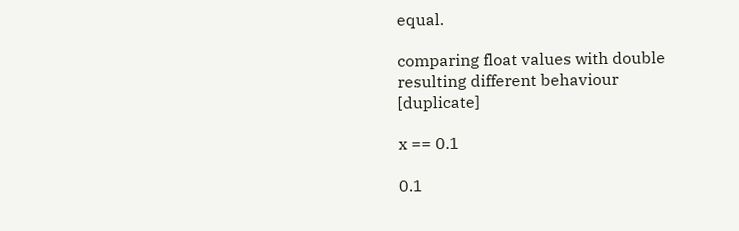equal.

comparing float values with double resulting different behaviour [duplicate]

x == 0.1

0.1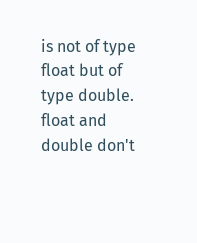is not of type float but of type double. float and double don't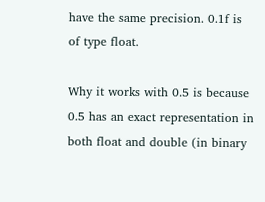have the same precision. 0.1f is of type float.

Why it works with 0.5 is because 0.5 has an exact representation in both float and double (in binary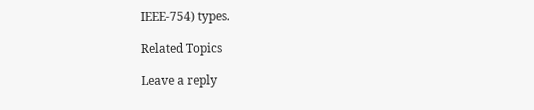IEEE-754) types.

Related Topics

Leave a reply